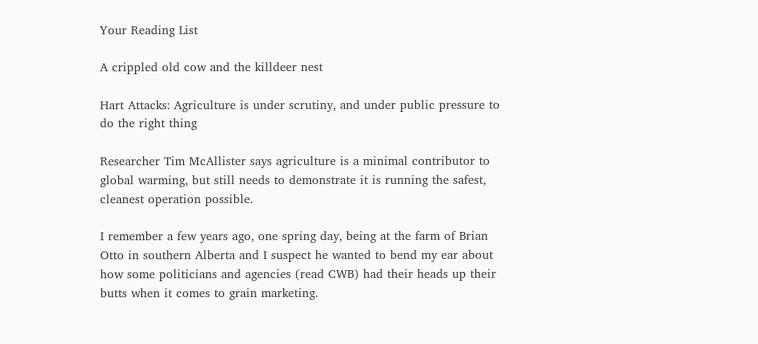Your Reading List

A crippled old cow and the killdeer nest

Hart Attacks: Agriculture is under scrutiny, and under public pressure to do the right thing

Researcher Tim McAllister says agriculture is a minimal contributor to global warming, but still needs to demonstrate it is running the safest, cleanest operation possible.

I remember a few years ago, one spring day, being at the farm of Brian Otto in southern Alberta and I suspect he wanted to bend my ear about how some politicians and agencies (read CWB) had their heads up their butts when it comes to grain marketing.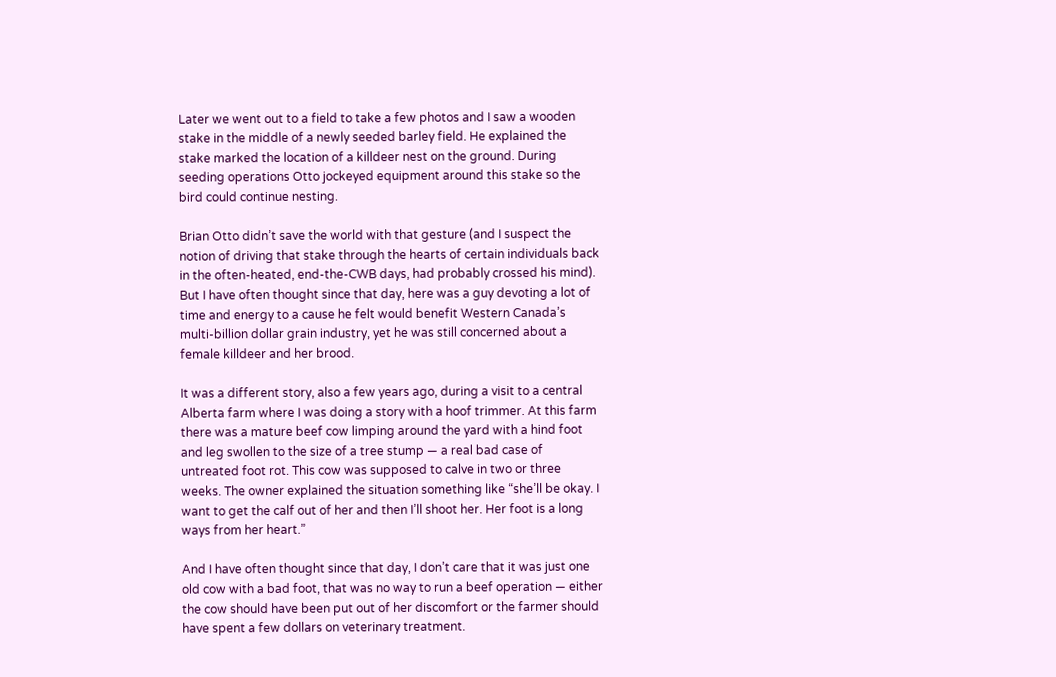Later we went out to a field to take a few photos and I saw a wooden stake in the middle of a newly seeded barley field. He explained the stake marked the location of a killdeer nest on the ground. During seeding operations Otto jockeyed equipment around this stake so the bird could continue nesting.

Brian Otto didn’t save the world with that gesture (and I suspect the notion of driving that stake through the hearts of certain individuals back in the often-heated, end-the-CWB days, had probably crossed his mind). But I have often thought since that day, here was a guy devoting a lot of time and energy to a cause he felt would benefit Western Canada’s multi-billion dollar grain industry, yet he was still concerned about a female killdeer and her brood.

It was a different story, also a few years ago, during a visit to a central Alberta farm where I was doing a story with a hoof trimmer. At this farm there was a mature beef cow limping around the yard with a hind foot and leg swollen to the size of a tree stump — a real bad case of untreated foot rot. This cow was supposed to calve in two or three weeks. The owner explained the situation something like “she’ll be okay. I want to get the calf out of her and then I’ll shoot her. Her foot is a long ways from her heart.”

And I have often thought since that day, I don’t care that it was just one old cow with a bad foot, that was no way to run a beef operation — either the cow should have been put out of her discomfort or the farmer should have spent a few dollars on veterinary treatment.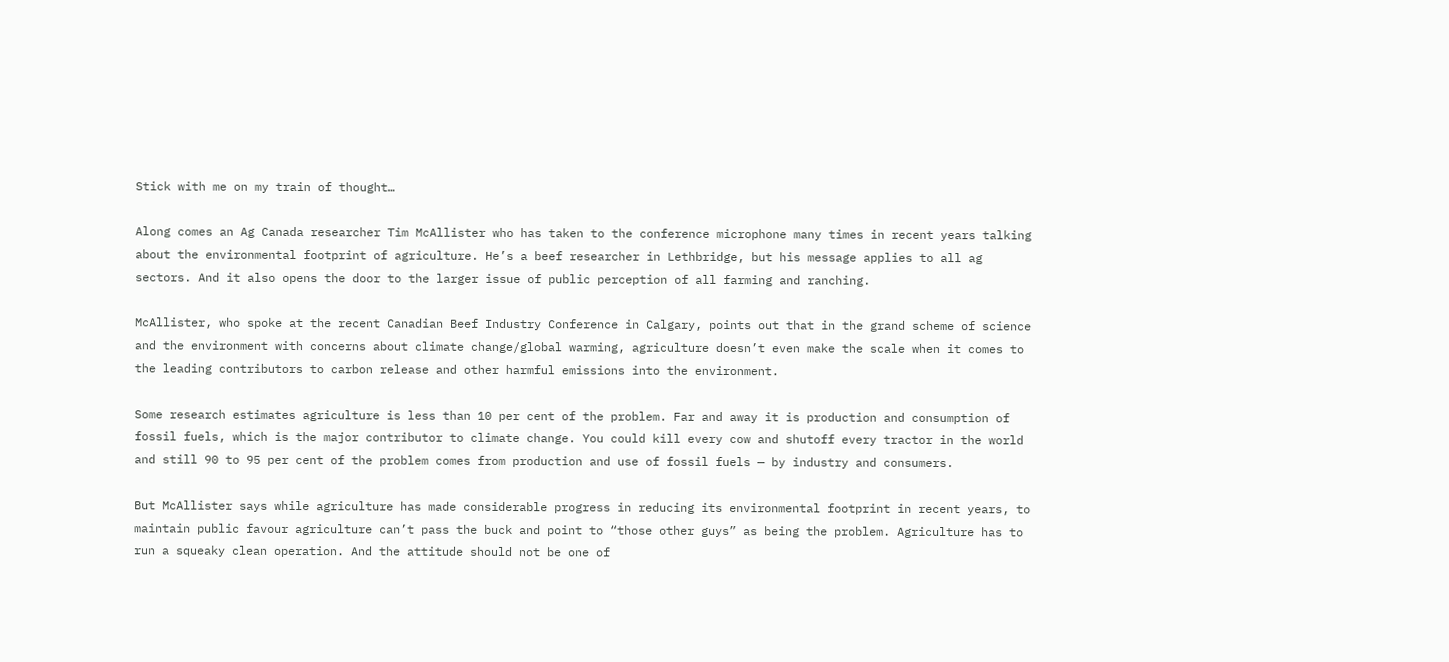Stick with me on my train of thought…

Along comes an Ag Canada researcher Tim McAllister who has taken to the conference microphone many times in recent years talking about the environmental footprint of agriculture. He’s a beef researcher in Lethbridge, but his message applies to all ag sectors. And it also opens the door to the larger issue of public perception of all farming and ranching.

McAllister, who spoke at the recent Canadian Beef Industry Conference in Calgary, points out that in the grand scheme of science and the environment with concerns about climate change/global warming, agriculture doesn’t even make the scale when it comes to the leading contributors to carbon release and other harmful emissions into the environment.

Some research estimates agriculture is less than 10 per cent of the problem. Far and away it is production and consumption of fossil fuels, which is the major contributor to climate change. You could kill every cow and shutoff every tractor in the world and still 90 to 95 per cent of the problem comes from production and use of fossil fuels — by industry and consumers.

But McAllister says while agriculture has made considerable progress in reducing its environmental footprint in recent years, to maintain public favour agriculture can’t pass the buck and point to “those other guys” as being the problem. Agriculture has to run a squeaky clean operation. And the attitude should not be one of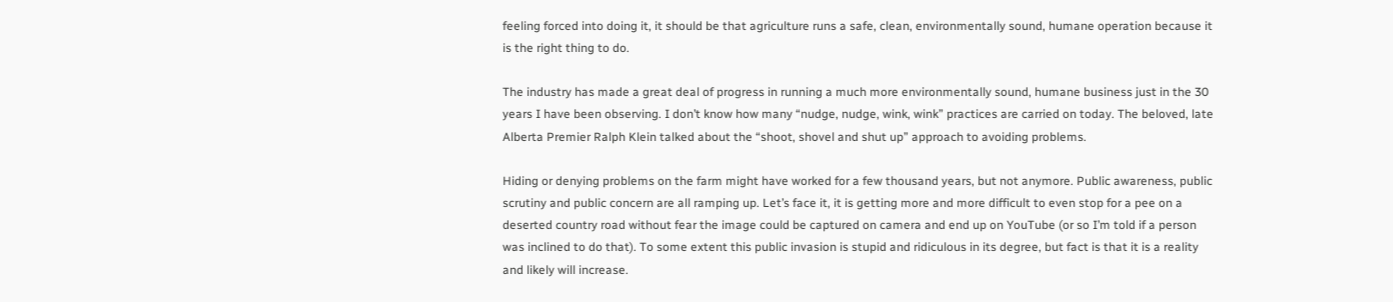feeling forced into doing it, it should be that agriculture runs a safe, clean, environmentally sound, humane operation because it is the right thing to do.

The industry has made a great deal of progress in running a much more environmentally sound, humane business just in the 30 years I have been observing. I don’t know how many “nudge, nudge, wink, wink” practices are carried on today. The beloved, late Alberta Premier Ralph Klein talked about the “shoot, shovel and shut up” approach to avoiding problems.

Hiding or denying problems on the farm might have worked for a few thousand years, but not anymore. Public awareness, public scrutiny and public concern are all ramping up. Let’s face it, it is getting more and more difficult to even stop for a pee on a deserted country road without fear the image could be captured on camera and end up on YouTube (or so I’m told if a person was inclined to do that). To some extent this public invasion is stupid and ridiculous in its degree, but fact is that it is a reality and likely will increase.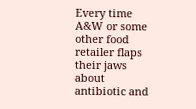Every time A&W or some other food retailer flaps their jaws about antibiotic and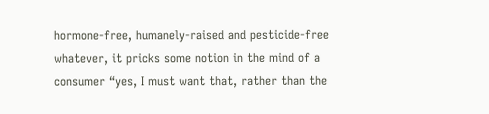hormone-free, humanely-raised and pesticide-free whatever, it pricks some notion in the mind of a consumer “yes, I must want that, rather than the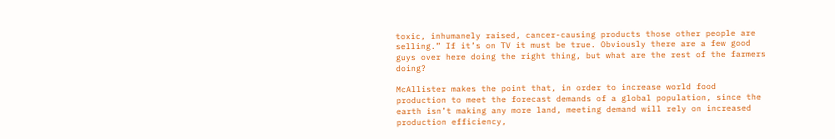toxic, inhumanely raised, cancer-causing products those other people are selling.” If it’s on TV it must be true. Obviously there are a few good guys over here doing the right thing, but what are the rest of the farmers doing?

McAllister makes the point that, in order to increase world food production to meet the forecast demands of a global population, since the earth isn’t making any more land, meeting demand will rely on increased production efficiency,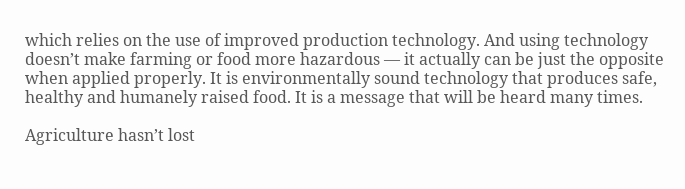which relies on the use of improved production technology. And using technology doesn’t make farming or food more hazardous — it actually can be just the opposite when applied properly. It is environmentally sound technology that produces safe, healthy and humanely raised food. It is a message that will be heard many times.

Agriculture hasn’t lost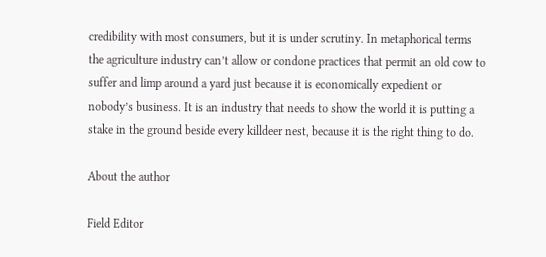credibility with most consumers, but it is under scrutiny. In metaphorical terms the agriculture industry can’t allow or condone practices that permit an old cow to suffer and limp around a yard just because it is economically expedient or nobody’s business. It is an industry that needs to show the world it is putting a stake in the ground beside every killdeer nest, because it is the right thing to do.

About the author

Field Editor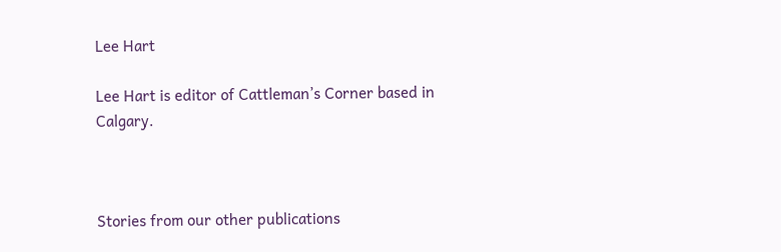Lee Hart

Lee Hart is editor of Cattleman’s Corner based in Calgary.



Stories from our other publications